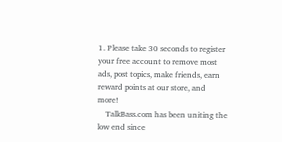1. Please take 30 seconds to register your free account to remove most ads, post topics, make friends, earn reward points at our store, and more!
    TalkBass.com has been uniting the low end since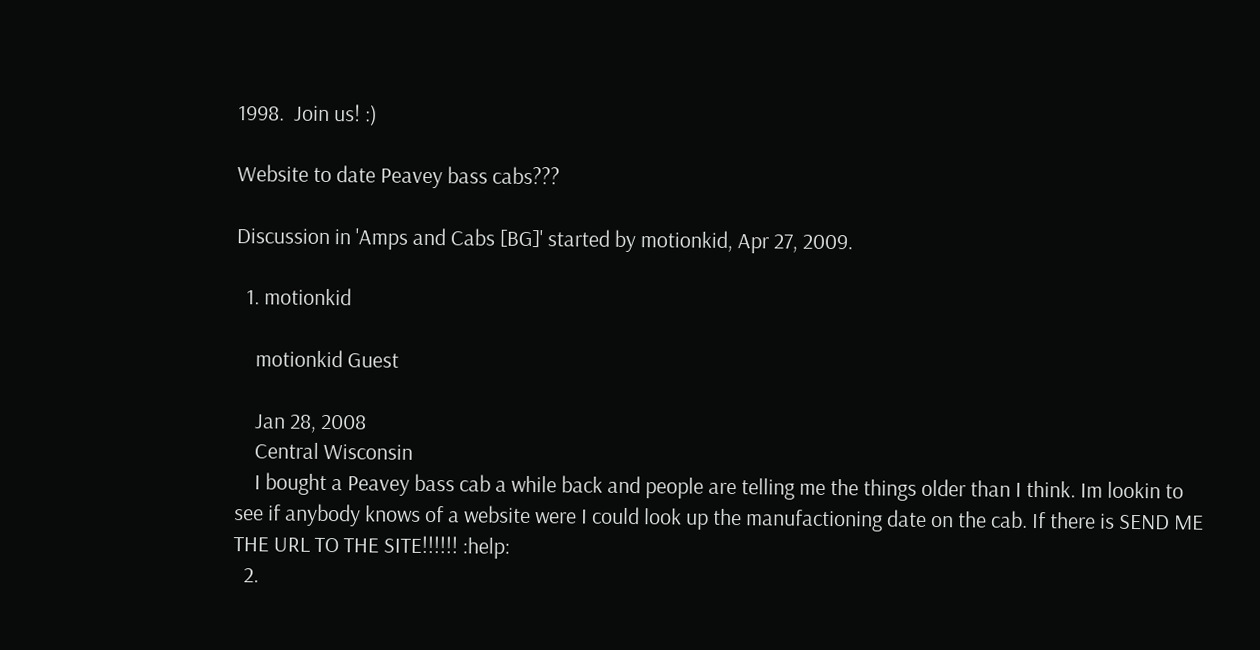1998.  Join us! :)

Website to date Peavey bass cabs???

Discussion in 'Amps and Cabs [BG]' started by motionkid, Apr 27, 2009.

  1. motionkid

    motionkid Guest

    Jan 28, 2008
    Central Wisconsin
    I bought a Peavey bass cab a while back and people are telling me the things older than I think. Im lookin to see if anybody knows of a website were I could look up the manufactioning date on the cab. If there is SEND ME THE URL TO THE SITE!!!!!! :help:
  2.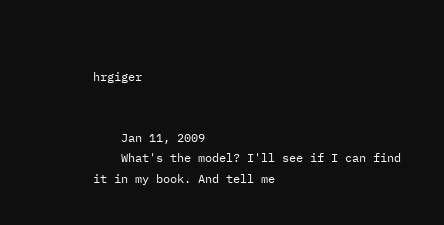hrgiger


    Jan 11, 2009
    What's the model? I'll see if I can find it in my book. And tell me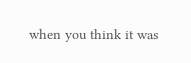when you think it was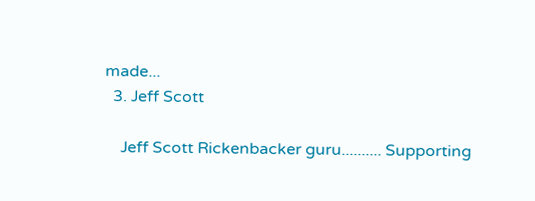made...
  3. Jeff Scott

    Jeff Scott Rickenbacker guru.......... Supporting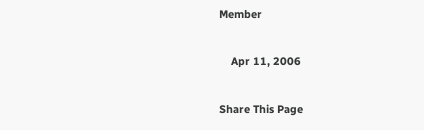Member

    Apr 11, 2006

Share This Page